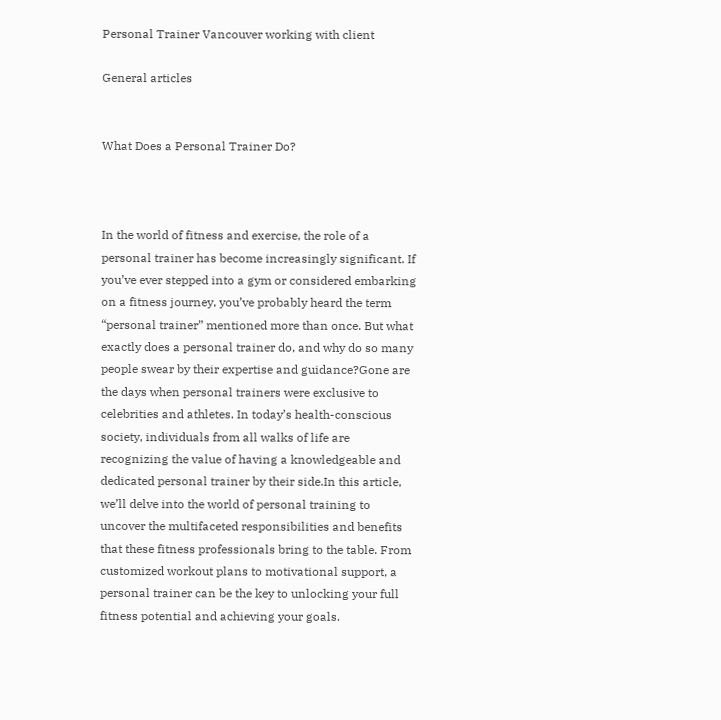Personal Trainer Vancouver working with client

General articles


What Does a Personal Trainer Do?



In the world of fitness and exercise, the role of a personal trainer has become increasingly significant. If you’ve ever stepped into a gym or considered embarking on a fitness journey, you’ve probably heard the term “personal trainer” mentioned more than once. But what exactly does a personal trainer do, and why do so many people swear by their expertise and guidance?Gone are the days when personal trainers were exclusive to celebrities and athletes. In today’s health-conscious society, individuals from all walks of life are recognizing the value of having a knowledgeable and dedicated personal trainer by their side.In this article, we’ll delve into the world of personal training to uncover the multifaceted responsibilities and benefits that these fitness professionals bring to the table. From customized workout plans to motivational support, a personal trainer can be the key to unlocking your full fitness potential and achieving your goals.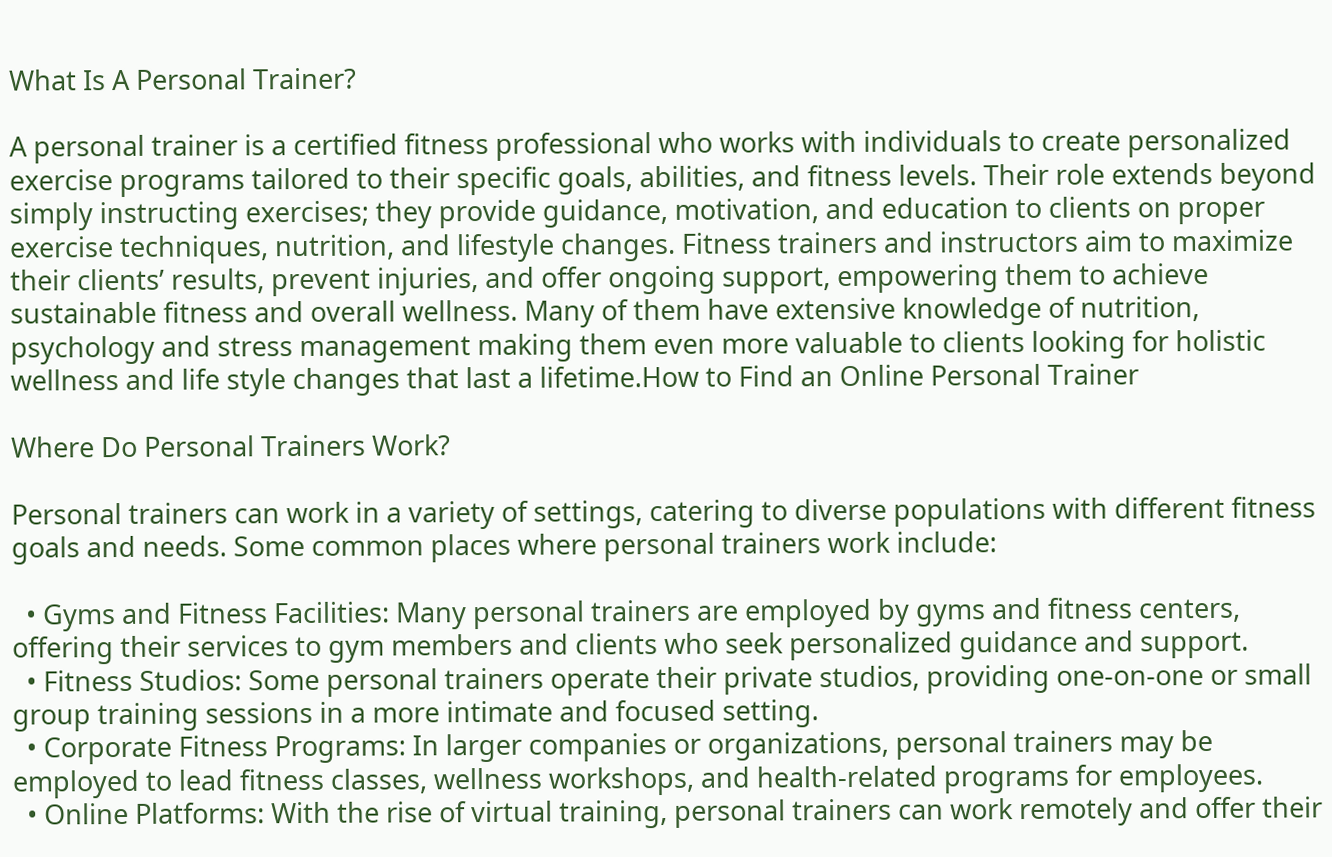What Is A Personal Trainer?

A personal trainer is a certified fitness professional who works with individuals to create personalized exercise programs tailored to their specific goals, abilities, and fitness levels. Their role extends beyond simply instructing exercises; they provide guidance, motivation, and education to clients on proper exercise techniques, nutrition, and lifestyle changes. Fitness trainers and instructors aim to maximize their clients’ results, prevent injuries, and offer ongoing support, empowering them to achieve sustainable fitness and overall wellness. Many of them have extensive knowledge of nutrition, psychology and stress management making them even more valuable to clients looking for holistic wellness and life style changes that last a lifetime.How to Find an Online Personal Trainer

Where Do Personal Trainers Work?

Personal trainers can work in a variety of settings, catering to diverse populations with different fitness goals and needs. Some common places where personal trainers work include:

  • Gyms and Fitness Facilities: Many personal trainers are employed by gyms and fitness centers, offering their services to gym members and clients who seek personalized guidance and support.
  • Fitness Studios: Some personal trainers operate their private studios, providing one-on-one or small group training sessions in a more intimate and focused setting.
  • Corporate Fitness Programs: In larger companies or organizations, personal trainers may be employed to lead fitness classes, wellness workshops, and health-related programs for employees.
  • Online Platforms: With the rise of virtual training, personal trainers can work remotely and offer their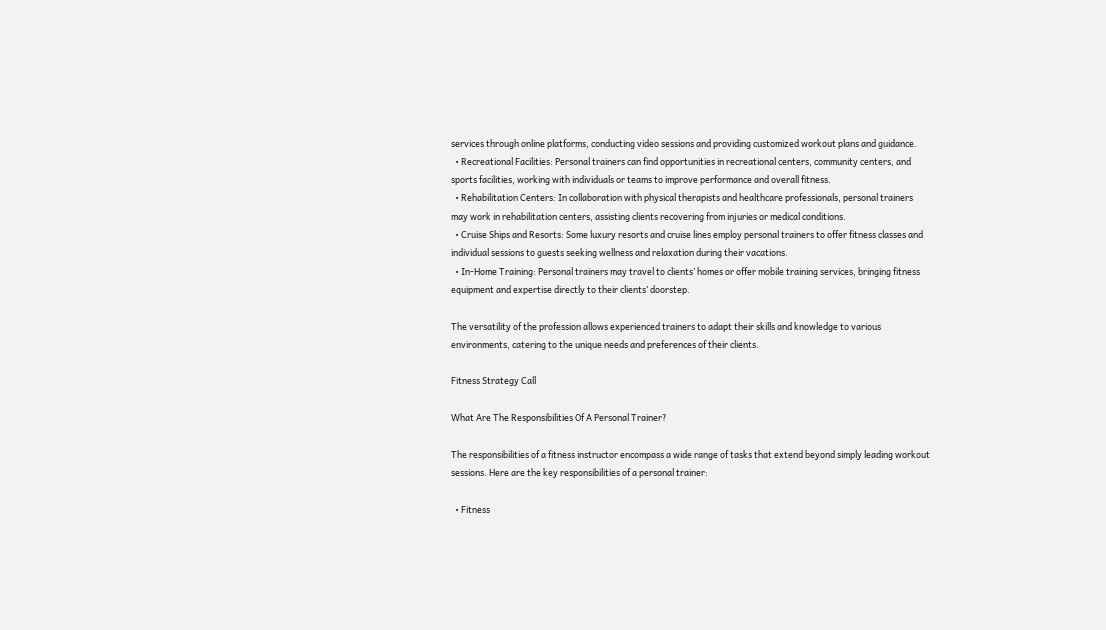services through online platforms, conducting video sessions and providing customized workout plans and guidance.
  • Recreational Facilities: Personal trainers can find opportunities in recreational centers, community centers, and sports facilities, working with individuals or teams to improve performance and overall fitness.
  • Rehabilitation Centers: In collaboration with physical therapists and healthcare professionals, personal trainers may work in rehabilitation centers, assisting clients recovering from injuries or medical conditions.
  • Cruise Ships and Resorts: Some luxury resorts and cruise lines employ personal trainers to offer fitness classes and individual sessions to guests seeking wellness and relaxation during their vacations.
  • In-Home Training: Personal trainers may travel to clients’ homes or offer mobile training services, bringing fitness equipment and expertise directly to their clients’ doorstep.

The versatility of the profession allows experienced trainers to adapt their skills and knowledge to various environments, catering to the unique needs and preferences of their clients.

Fitness Strategy Call

What Are The Responsibilities Of A Personal Trainer?

The responsibilities of a fitness instructor encompass a wide range of tasks that extend beyond simply leading workout sessions. Here are the key responsibilities of a personal trainer:

  • Fitness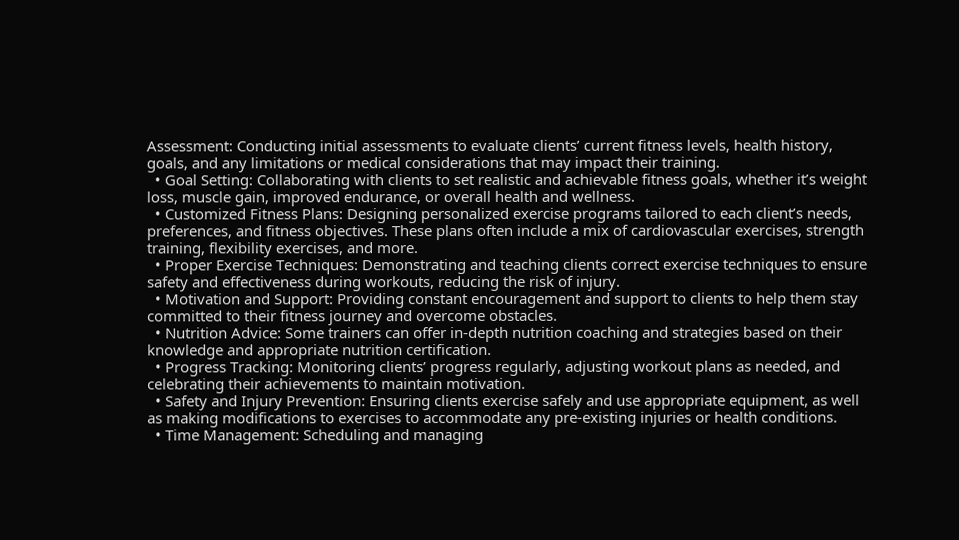Assessment: Conducting initial assessments to evaluate clients’ current fitness levels, health history, goals, and any limitations or medical considerations that may impact their training.
  • Goal Setting: Collaborating with clients to set realistic and achievable fitness goals, whether it’s weight loss, muscle gain, improved endurance, or overall health and wellness.
  • Customized Fitness Plans: Designing personalized exercise programs tailored to each client’s needs, preferences, and fitness objectives. These plans often include a mix of cardiovascular exercises, strength training, flexibility exercises, and more.
  • Proper Exercise Techniques: Demonstrating and teaching clients correct exercise techniques to ensure safety and effectiveness during workouts, reducing the risk of injury.
  • Motivation and Support: Providing constant encouragement and support to clients to help them stay committed to their fitness journey and overcome obstacles.
  • Nutrition Advice: Some trainers can offer in-depth nutrition coaching and strategies based on their knowledge and appropriate nutrition certification.
  • Progress Tracking: Monitoring clients’ progress regularly, adjusting workout plans as needed, and celebrating their achievements to maintain motivation.
  • Safety and Injury Prevention: Ensuring clients exercise safely and use appropriate equipment, as well as making modifications to exercises to accommodate any pre-existing injuries or health conditions.
  • Time Management: Scheduling and managing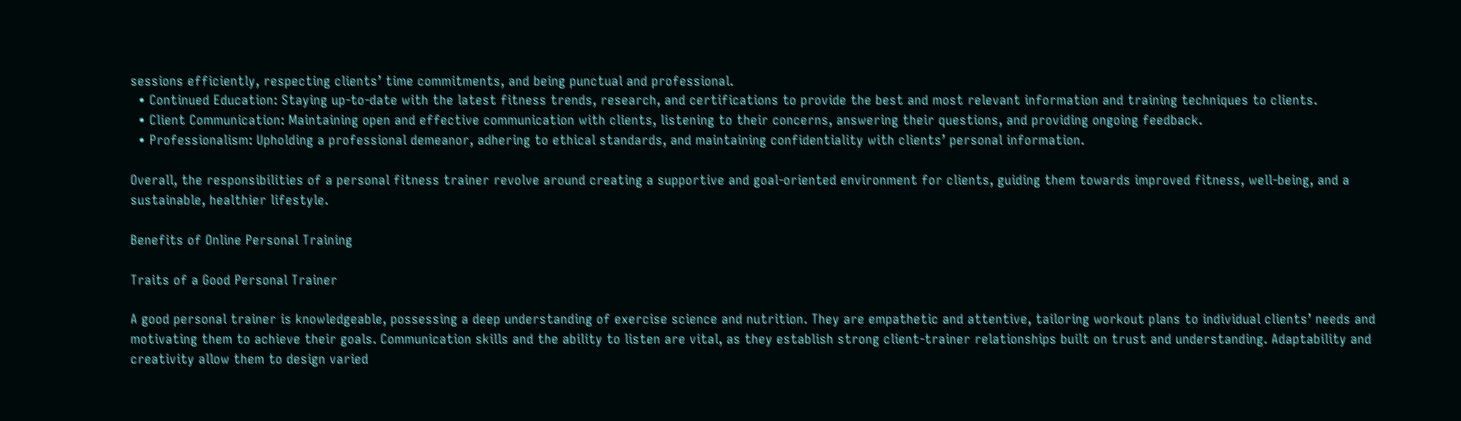sessions efficiently, respecting clients’ time commitments, and being punctual and professional.
  • Continued Education: Staying up-to-date with the latest fitness trends, research, and certifications to provide the best and most relevant information and training techniques to clients.
  • Client Communication: Maintaining open and effective communication with clients, listening to their concerns, answering their questions, and providing ongoing feedback.
  • Professionalism: Upholding a professional demeanor, adhering to ethical standards, and maintaining confidentiality with clients’ personal information.

Overall, the responsibilities of a personal fitness trainer revolve around creating a supportive and goal-oriented environment for clients, guiding them towards improved fitness, well-being, and a sustainable, healthier lifestyle.

Benefits of Online Personal Training

Traits of a Good Personal Trainer

A good personal trainer is knowledgeable, possessing a deep understanding of exercise science and nutrition. They are empathetic and attentive, tailoring workout plans to individual clients’ needs and motivating them to achieve their goals. Communication skills and the ability to listen are vital, as they establish strong client-trainer relationships built on trust and understanding. Adaptability and creativity allow them to design varied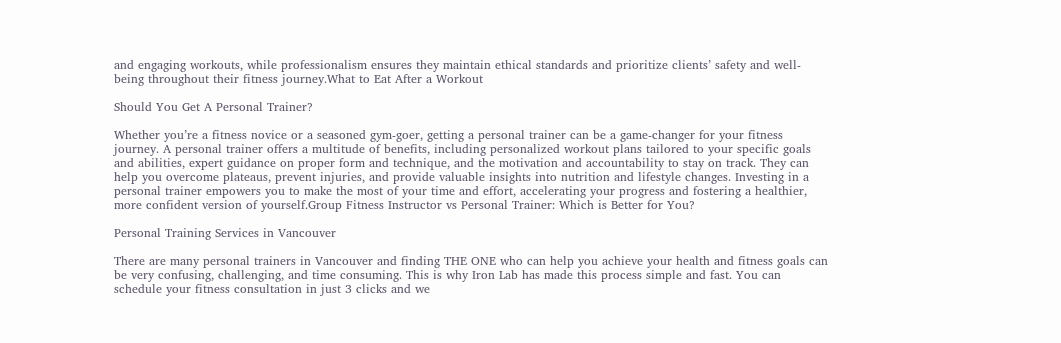and engaging workouts, while professionalism ensures they maintain ethical standards and prioritize clients’ safety and well-being throughout their fitness journey.What to Eat After a Workout

Should You Get A Personal Trainer?

Whether you’re a fitness novice or a seasoned gym-goer, getting a personal trainer can be a game-changer for your fitness journey. A personal trainer offers a multitude of benefits, including personalized workout plans tailored to your specific goals and abilities, expert guidance on proper form and technique, and the motivation and accountability to stay on track. They can help you overcome plateaus, prevent injuries, and provide valuable insights into nutrition and lifestyle changes. Investing in a personal trainer empowers you to make the most of your time and effort, accelerating your progress and fostering a healthier, more confident version of yourself.Group Fitness Instructor vs Personal Trainer: Which is Better for You?

Personal Training Services in Vancouver

There are many personal trainers in Vancouver and finding THE ONE who can help you achieve your health and fitness goals can be very confusing, challenging, and time consuming. This is why Iron Lab has made this process simple and fast. You can schedule your fitness consultation in just 3 clicks and we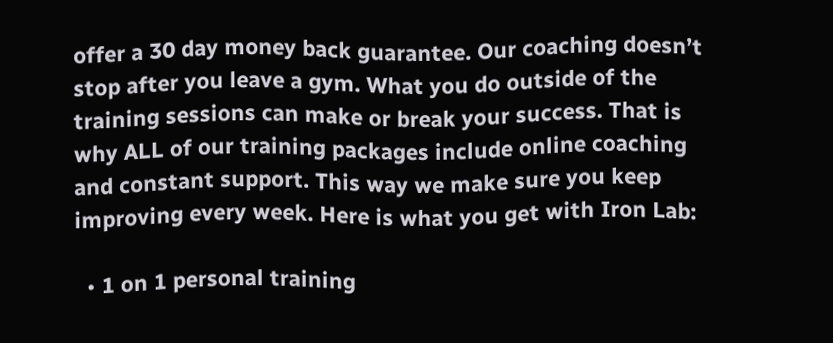offer a 30 day money back guarantee. Our coaching doesn’t stop after you leave a gym. What you do outside of the training sessions can make or break your success. That is why ALL of our training packages include online coaching and constant support. This way we make sure you keep improving every week. Here is what you get with Iron Lab:

  • 1 on 1 personal training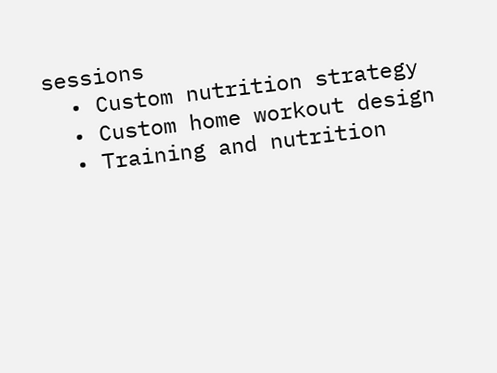sessions
  • Custom nutrition strategy
  • Custom home workout design
  • Training and nutrition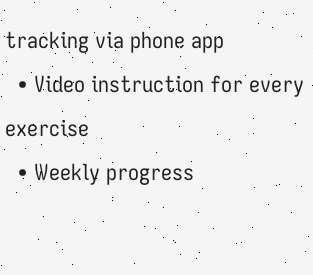tracking via phone app
  • Video instruction for every exercise
  • Weekly progress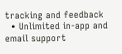tracking and feedback
  • Unlimited in-app and email support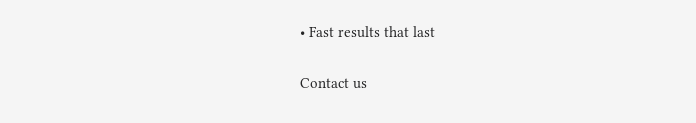• Fast results that last

Contact us